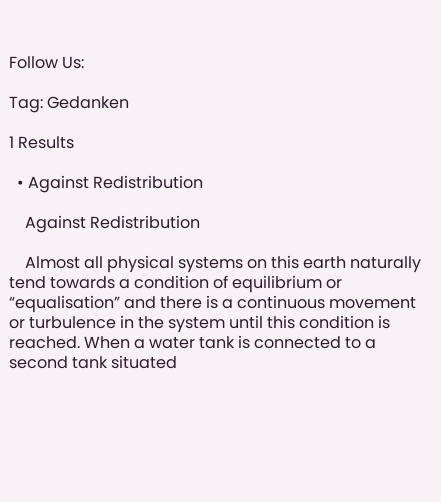Follow Us:

Tag: Gedanken

1 Results

  • Against Redistribution

    Against Redistribution

    Almost all physical systems on this earth naturally tend towards a condition of equilibrium or “equalisation” and there is a continuous movement or turbulence in the system until this condition is reached. When a water tank is connected to a second tank situated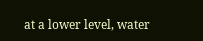at a lower level, water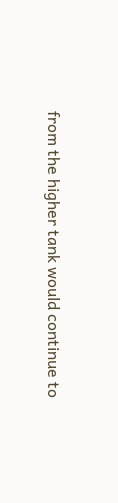from the higher tank would continue to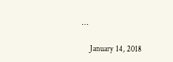…

    January 14, 2018